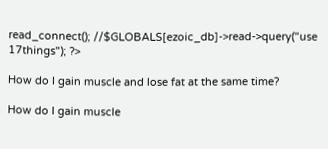read_connect(); //$GLOBALS[ezoic_db]->read->query("use 17things"); ?>

How do I gain muscle and lose fat at the same time?

How do I gain muscle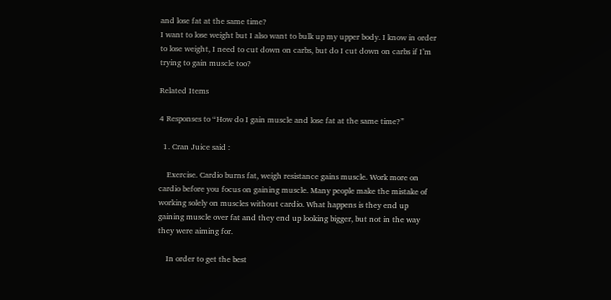and lose fat at the same time?
I want to lose weight but I also want to bulk up my upper body. I know in order to lose weight, I need to cut down on carbs, but do I cut down on carbs if I’m trying to gain muscle too?

Related Items

4 Responses to “How do I gain muscle and lose fat at the same time?”

  1. Cran Juice said :

    Exercise. Cardio burns fat, weigh resistance gains muscle. Work more on cardio before you focus on gaining muscle. Many people make the mistake of working solely on muscles without cardio. What happens is they end up gaining muscle over fat and they end up looking bigger, but not in the way they were aiming for.

    In order to get the best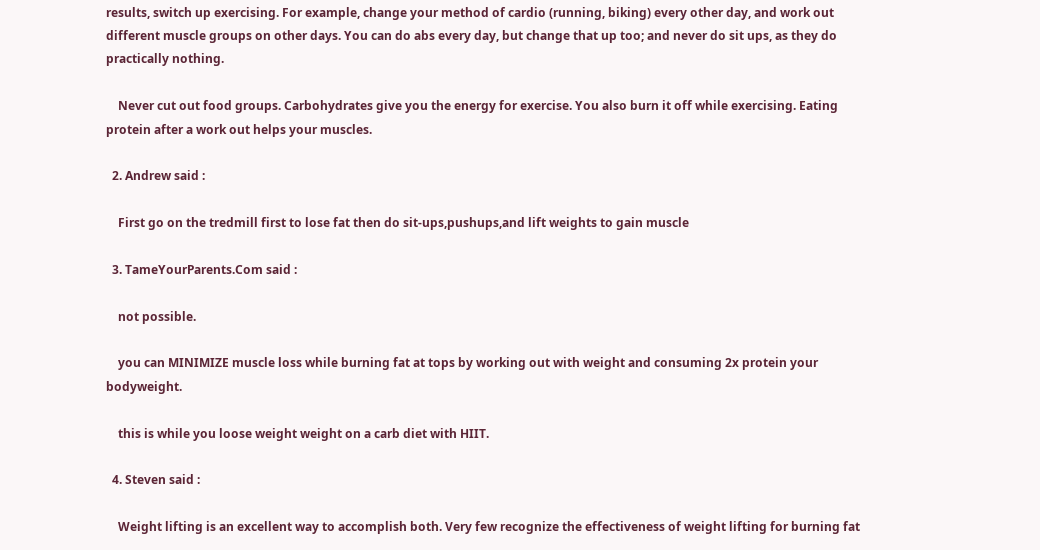results, switch up exercising. For example, change your method of cardio (running, biking) every other day, and work out different muscle groups on other days. You can do abs every day, but change that up too; and never do sit ups, as they do practically nothing.

    Never cut out food groups. Carbohydrates give you the energy for exercise. You also burn it off while exercising. Eating protein after a work out helps your muscles.

  2. Andrew said :

    First go on the tredmill first to lose fat then do sit-ups,pushups,and lift weights to gain muscle

  3. TameYourParents.Com said :

    not possible.

    you can MINIMIZE muscle loss while burning fat at tops by working out with weight and consuming 2x protein your bodyweight.

    this is while you loose weight weight on a carb diet with HIIT.

  4. Steven said :

    Weight lifting is an excellent way to accomplish both. Very few recognize the effectiveness of weight lifting for burning fat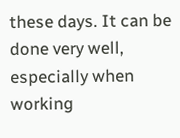these days. It can be done very well, especially when working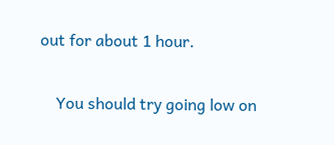out for about 1 hour.

    You should try going low on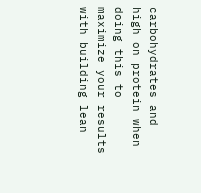carbohydrates and high on protein when doing this to maximize your results with building lean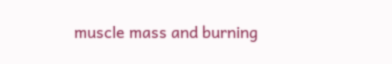muscle mass and burning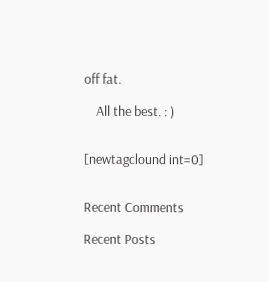off fat.

    All the best. : )


[newtagclound int=0]


Recent Comments

Recent Posts